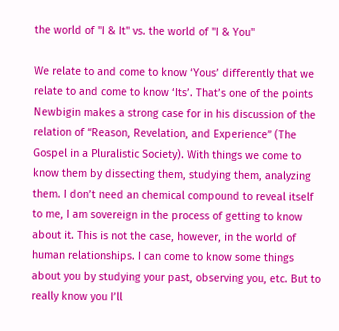the world of "I & It" vs. the world of "I & You"

We relate to and come to know ‘Yous’ differently that we relate to and come to know ‘Its’. That’s one of the points Newbigin makes a strong case for in his discussion of the relation of “Reason, Revelation, and Experience” (The Gospel in a Pluralistic Society). With things we come to know them by dissecting them, studying them, analyzing them. I don’t need an chemical compound to reveal itself to me, I am sovereign in the process of getting to know about it. This is not the case, however, in the world of human relationships. I can come to know some things about you by studying your past, observing you, etc. But to really know you I’ll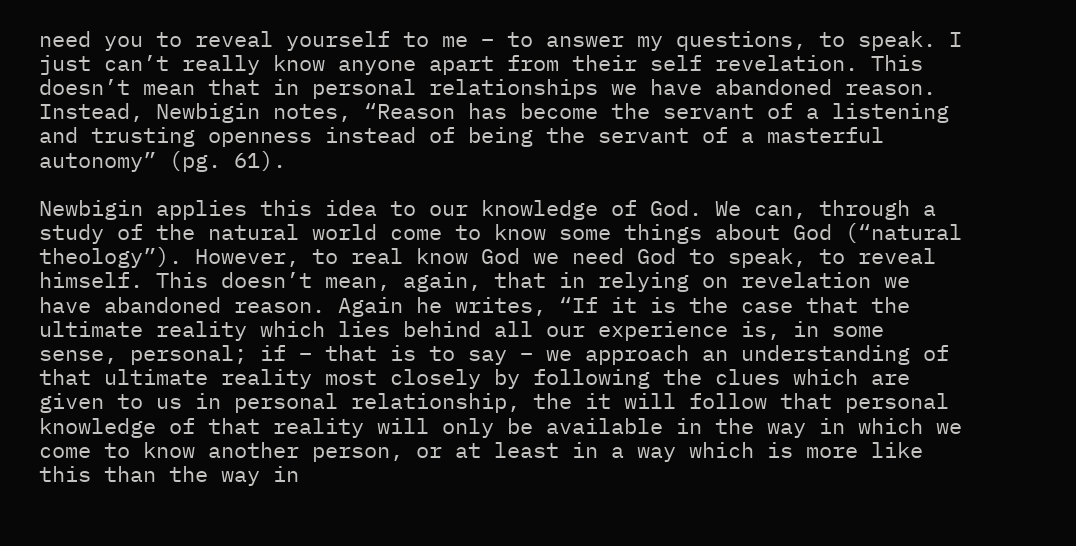need you to reveal yourself to me – to answer my questions, to speak. I just can’t really know anyone apart from their self revelation. This doesn’t mean that in personal relationships we have abandoned reason. Instead, Newbigin notes, “Reason has become the servant of a listening and trusting openness instead of being the servant of a masterful autonomy” (pg. 61).

Newbigin applies this idea to our knowledge of God. We can, through a study of the natural world come to know some things about God (“natural theology”). However, to real know God we need God to speak, to reveal himself. This doesn’t mean, again, that in relying on revelation we have abandoned reason. Again he writes, “If it is the case that the ultimate reality which lies behind all our experience is, in some sense, personal; if – that is to say – we approach an understanding of that ultimate reality most closely by following the clues which are given to us in personal relationship, the it will follow that personal knowledge of that reality will only be available in the way in which we come to know another person, or at least in a way which is more like this than the way in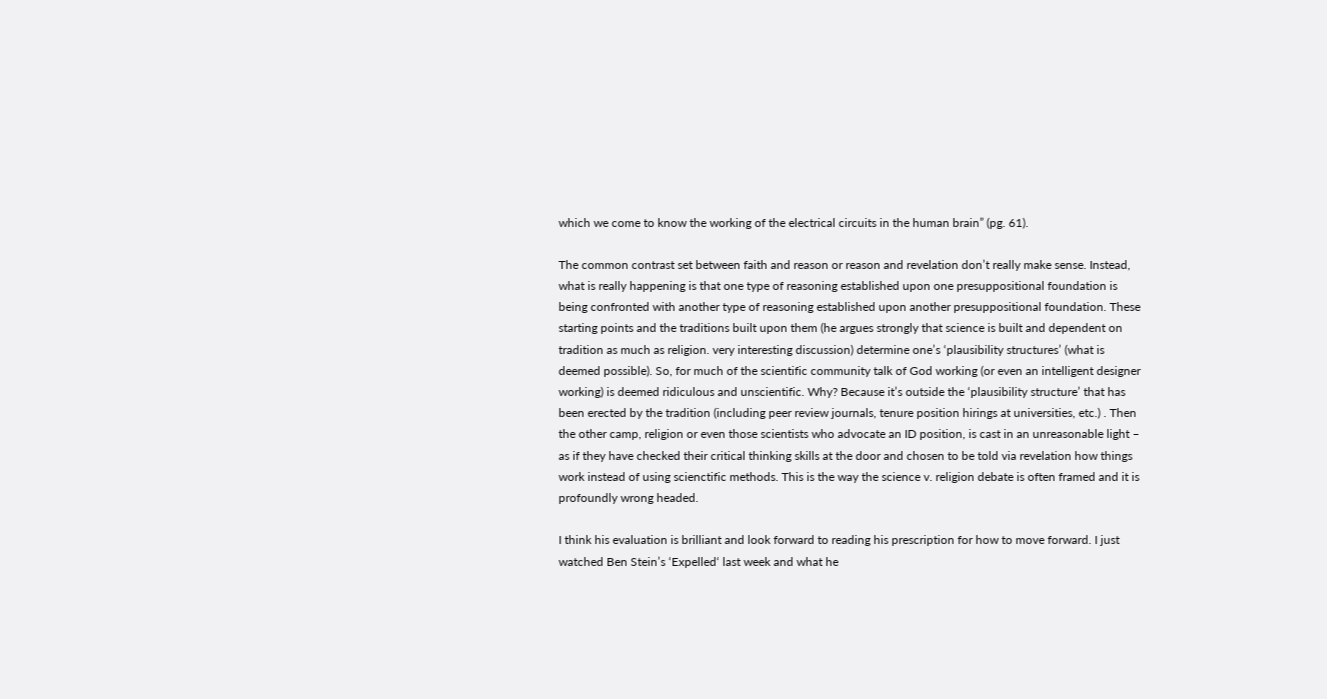which we come to know the working of the electrical circuits in the human brain” (pg. 61).

The common contrast set between faith and reason or reason and revelation don’t really make sense. Instead, what is really happening is that one type of reasoning established upon one presuppositional foundation is being confronted with another type of reasoning established upon another presuppositional foundation. These starting points and the traditions built upon them (he argues strongly that science is built and dependent on tradition as much as religion. very interesting discussion) determine one’s ‘plausibility structures’ (what is deemed possible). So, for much of the scientific community talk of God working (or even an intelligent designer working) is deemed ridiculous and unscientific. Why? Because it’s outside the ‘plausibility structure’ that has been erected by the tradition (including peer review journals, tenure position hirings at universities, etc.) . Then the other camp, religion or even those scientists who advocate an ID position, is cast in an unreasonable light – as if they have checked their critical thinking skills at the door and chosen to be told via revelation how things work instead of using scienctific methods. This is the way the science v. religion debate is often framed and it is profoundly wrong headed.

I think his evaluation is brilliant and look forward to reading his prescription for how to move forward. I just watched Ben Stein’s ‘Expelled‘ last week and what he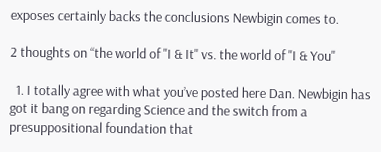exposes certainly backs the conclusions Newbigin comes to.

2 thoughts on “the world of "I & It" vs. the world of "I & You"

  1. I totally agree with what you’ve posted here Dan. Newbigin has got it bang on regarding Science and the switch from a presuppositional foundation that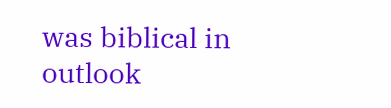was biblical in outlook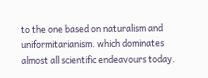to the one based on naturalism and uniformitarianism. which dominates almost all scientific endeavours today.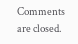Comments are closed.